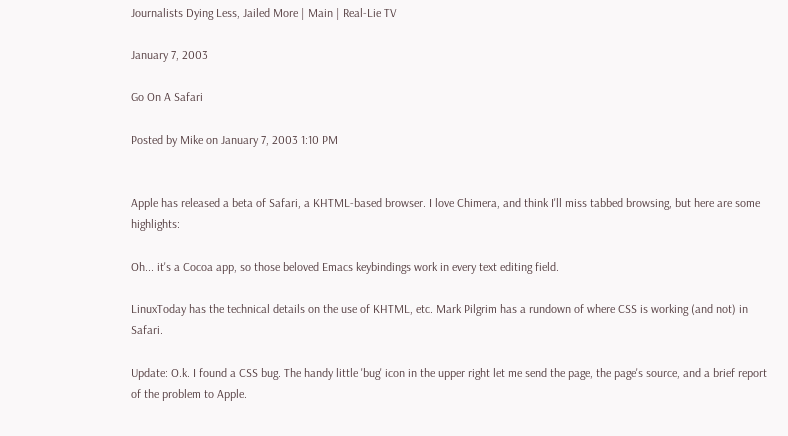Journalists Dying Less, Jailed More | Main | Real-Lie TV

January 7, 2003

Go On A Safari

Posted by Mike on January 7, 2003 1:10 PM


Apple has released a beta of Safari, a KHTML-based browser. I love Chimera, and think I'll miss tabbed browsing, but here are some highlights:

Oh... it's a Cocoa app, so those beloved Emacs keybindings work in every text editing field.

LinuxToday has the technical details on the use of KHTML, etc. Mark Pilgrim has a rundown of where CSS is working (and not) in Safari.

Update: O.k. I found a CSS bug. The handy little 'bug' icon in the upper right let me send the page, the page's source, and a brief report of the problem to Apple.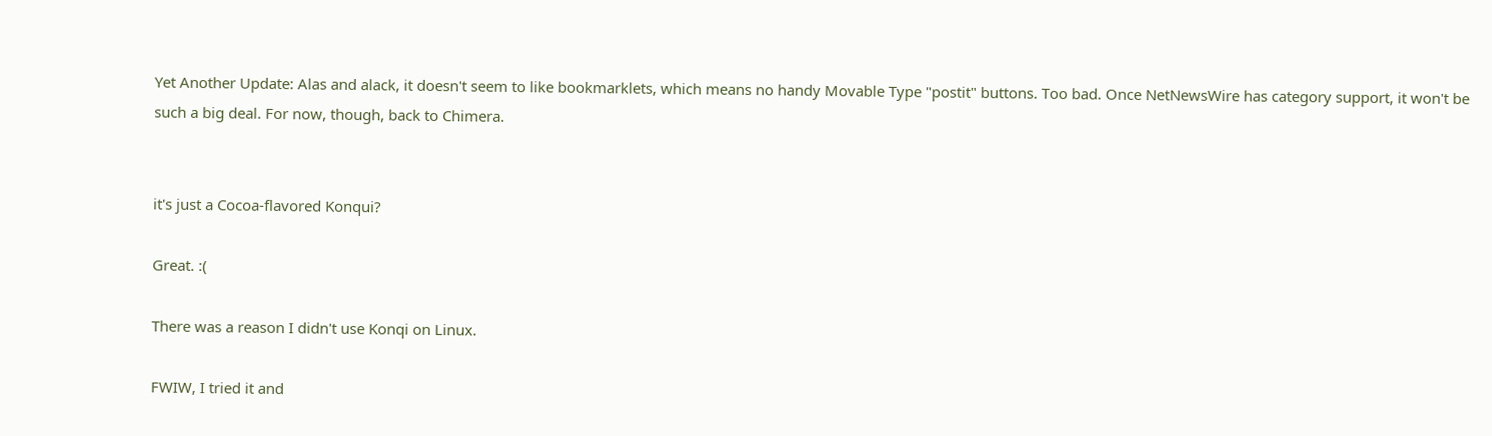Yet Another Update: Alas and alack, it doesn't seem to like bookmarklets, which means no handy Movable Type "postit" buttons. Too bad. Once NetNewsWire has category support, it won't be such a big deal. For now, though, back to Chimera.


it's just a Cocoa-flavored Konqui?

Great. :(

There was a reason I didn't use Konqi on Linux.

FWIW, I tried it and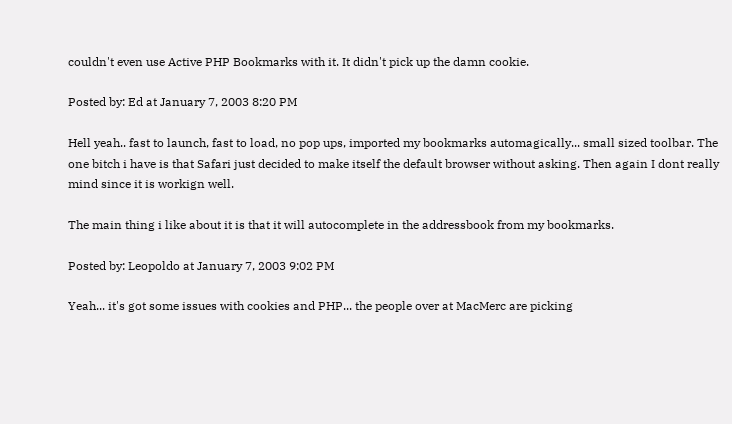couldn't even use Active PHP Bookmarks with it. It didn't pick up the damn cookie.

Posted by: Ed at January 7, 2003 8:20 PM

Hell yeah.. fast to launch, fast to load, no pop ups, imported my bookmarks automagically... small sized toolbar. The one bitch i have is that Safari just decided to make itself the default browser without asking. Then again I dont really mind since it is workign well.

The main thing i like about it is that it will autocomplete in the addressbook from my bookmarks.

Posted by: Leopoldo at January 7, 2003 9:02 PM

Yeah... it's got some issues with cookies and PHP... the people over at MacMerc are picking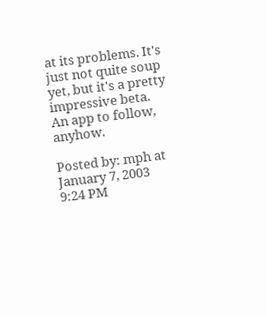at its problems. It's just not quite soup yet, but it's a pretty impressive beta. An app to follow, anyhow.

Posted by: mph at January 7, 2003 9:24 PM